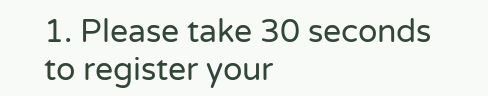1. Please take 30 seconds to register your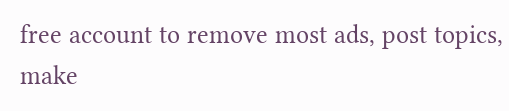free account to remove most ads, post topics, make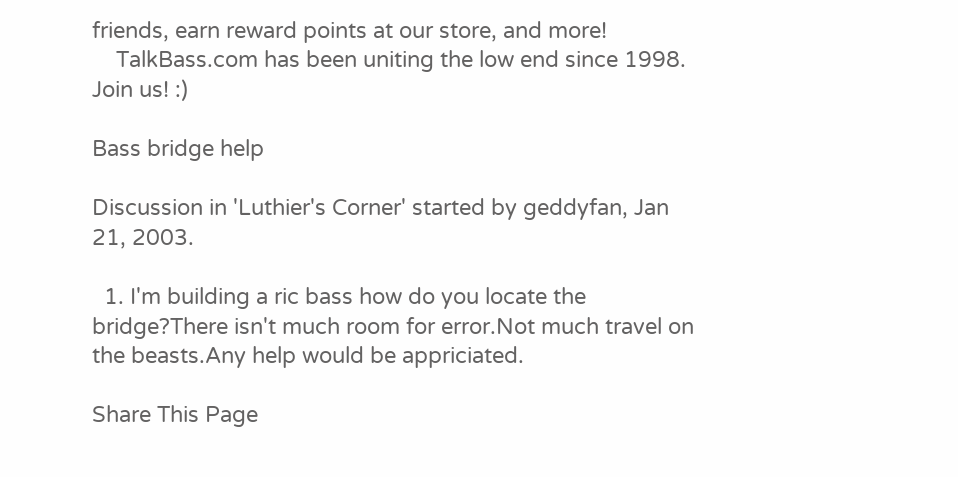friends, earn reward points at our store, and more!
    TalkBass.com has been uniting the low end since 1998.  Join us! :)

Bass bridge help

Discussion in 'Luthier's Corner' started by geddyfan, Jan 21, 2003.

  1. I'm building a ric bass how do you locate the bridge?There isn't much room for error.Not much travel on the beasts.Any help would be appriciated.

Share This Page